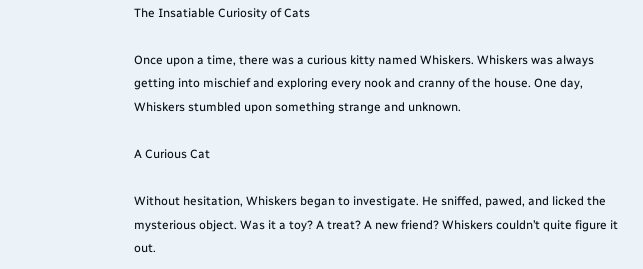The Insatiable Curiosity of Cats

Once upon a time, there was a curious kitty named Whiskers. Whiskers was always getting into mischief and exploring every nook and cranny of the house. One day, Whiskers stumbled upon something strange and unknown.

A Curious Cat

Without hesitation, Whiskers began to investigate. He sniffed, pawed, and licked the mysterious object. Was it a toy? A treat? A new friend? Whiskers couldn’t quite figure it out.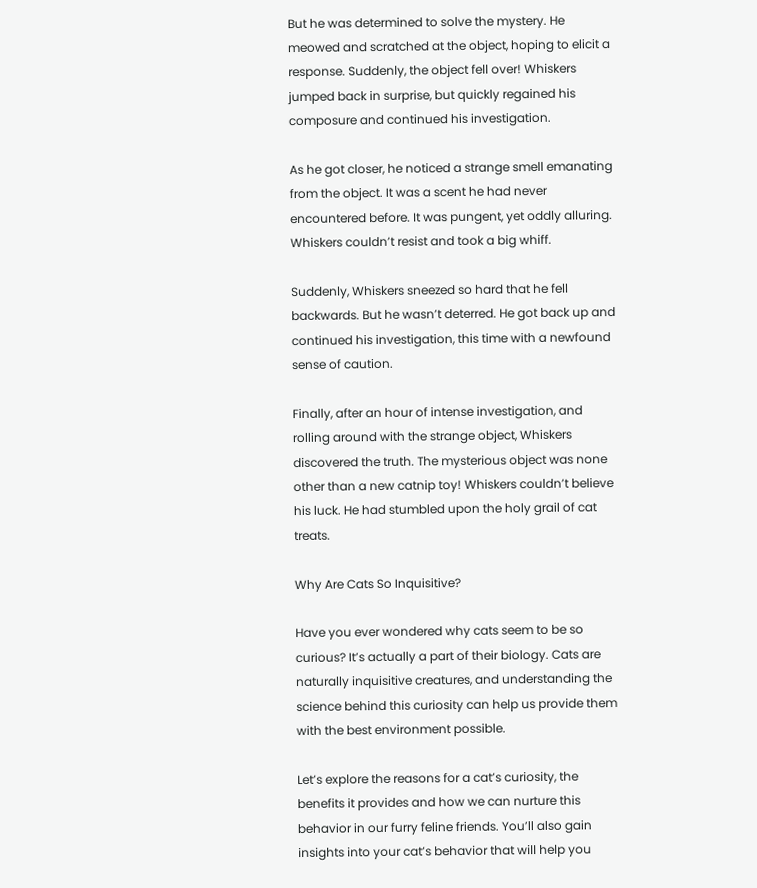But he was determined to solve the mystery. He meowed and scratched at the object, hoping to elicit a response. Suddenly, the object fell over! Whiskers jumped back in surprise, but quickly regained his composure and continued his investigation.

As he got closer, he noticed a strange smell emanating from the object. It was a scent he had never encountered before. It was pungent, yet oddly alluring. Whiskers couldn’t resist and took a big whiff.

Suddenly, Whiskers sneezed so hard that he fell backwards. But he wasn’t deterred. He got back up and continued his investigation, this time with a newfound sense of caution.

Finally, after an hour of intense investigation, and rolling around with the strange object, Whiskers discovered the truth. The mysterious object was none other than a new catnip toy! Whiskers couldn’t believe his luck. He had stumbled upon the holy grail of cat treats.

Why Are Cats So Inquisitive?

Have you ever wondered why cats seem to be so curious? It’s actually a part of their biology. Cats are naturally inquisitive creatures, and understanding the science behind this curiosity can help us provide them with the best environment possible.

Let’s explore the reasons for a cat’s curiosity, the benefits it provides and how we can nurture this behavior in our furry feline friends. You’ll also gain insights into your cat’s behavior that will help you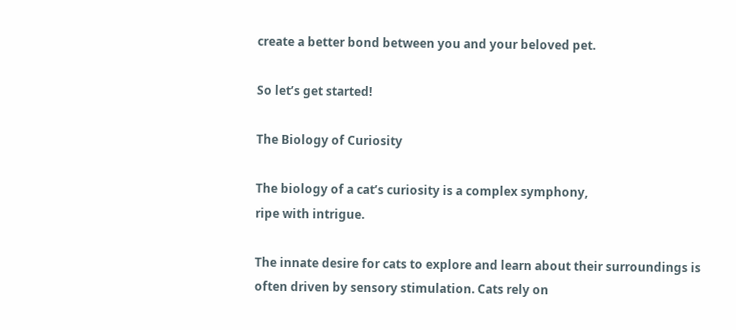create a better bond between you and your beloved pet.

So let’s get started!

The Biology of Curiosity

The biology of a cat’s curiosity is a complex symphony,
ripe with intrigue.

The innate desire for cats to explore and learn about their surroundings is often driven by sensory stimulation. Cats rely on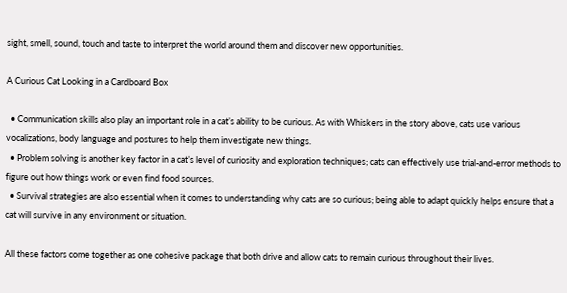sight, smell, sound, touch and taste to interpret the world around them and discover new opportunities.

A Curious Cat Looking in a Cardboard Box

  • Communication skills also play an important role in a cat’s ability to be curious. As with Whiskers in the story above, cats use various vocalizations, body language and postures to help them investigate new things.
  • Problem solving is another key factor in a cat’s level of curiosity and exploration techniques; cats can effectively use trial-and-error methods to figure out how things work or even find food sources.
  • Survival strategies are also essential when it comes to understanding why cats are so curious; being able to adapt quickly helps ensure that a cat will survive in any environment or situation.

All these factors come together as one cohesive package that both drive and allow cats to remain curious throughout their lives.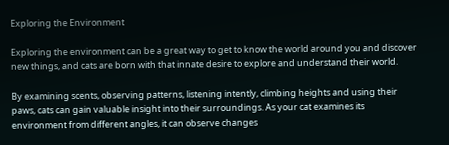Exploring the Environment

Exploring the environment can be a great way to get to know the world around you and discover new things, and cats are born with that innate desire to explore and understand their world.

By examining scents, observing patterns, listening intently, climbing heights and using their paws, cats can gain valuable insight into their surroundings. As your cat examines its environment from different angles, it can observe changes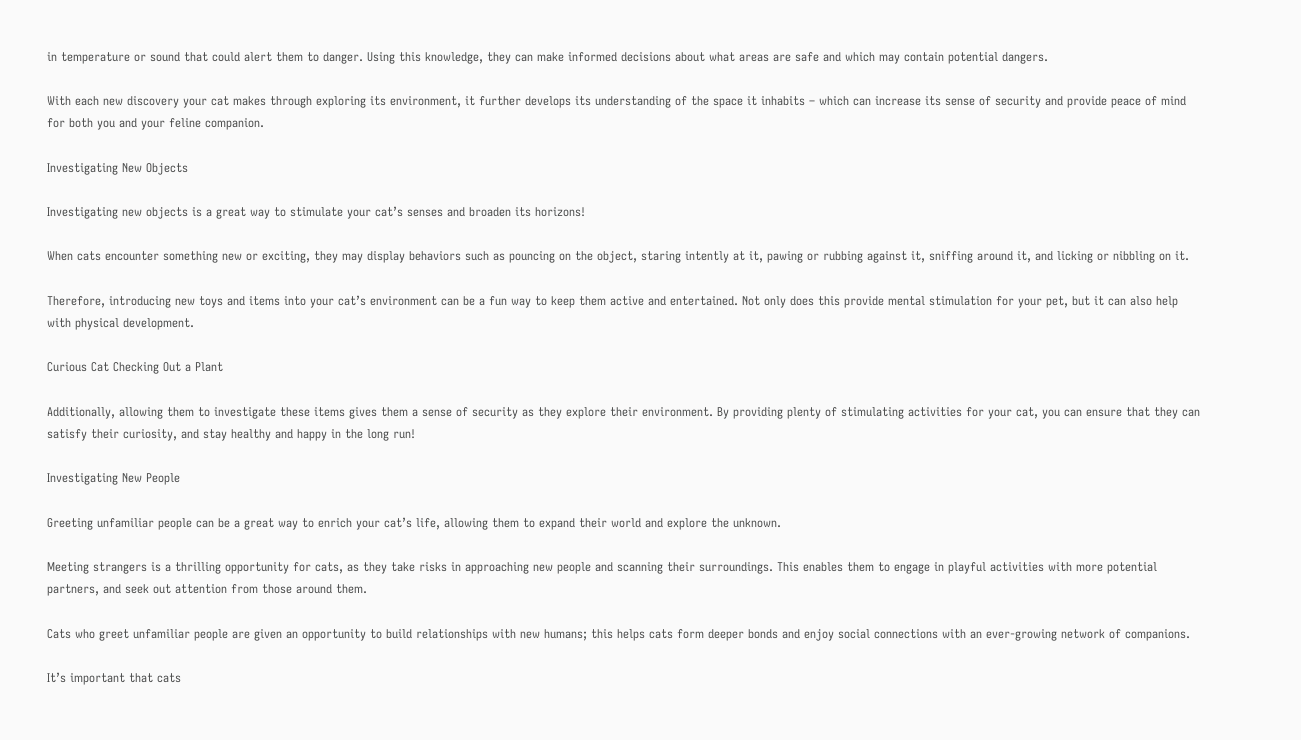in temperature or sound that could alert them to danger. Using this knowledge, they can make informed decisions about what areas are safe and which may contain potential dangers.

With each new discovery your cat makes through exploring its environment, it further develops its understanding of the space it inhabits – which can increase its sense of security and provide peace of mind for both you and your feline companion.

Investigating New Objects

Investigating new objects is a great way to stimulate your cat’s senses and broaden its horizons!

When cats encounter something new or exciting, they may display behaviors such as pouncing on the object, staring intently at it, pawing or rubbing against it, sniffing around it, and licking or nibbling on it.

Therefore, introducing new toys and items into your cat’s environment can be a fun way to keep them active and entertained. Not only does this provide mental stimulation for your pet, but it can also help with physical development.

Curious Cat Checking Out a Plant

Additionally, allowing them to investigate these items gives them a sense of security as they explore their environment. By providing plenty of stimulating activities for your cat, you can ensure that they can satisfy their curiosity, and stay healthy and happy in the long run!

Investigating New People

Greeting unfamiliar people can be a great way to enrich your cat’s life, allowing them to expand their world and explore the unknown.

Meeting strangers is a thrilling opportunity for cats, as they take risks in approaching new people and scanning their surroundings. This enables them to engage in playful activities with more potential partners, and seek out attention from those around them.

Cats who greet unfamiliar people are given an opportunity to build relationships with new humans; this helps cats form deeper bonds and enjoy social connections with an ever-growing network of companions.

It’s important that cats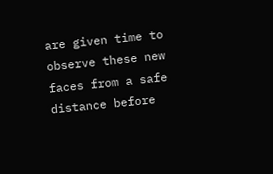are given time to observe these new faces from a safe distance before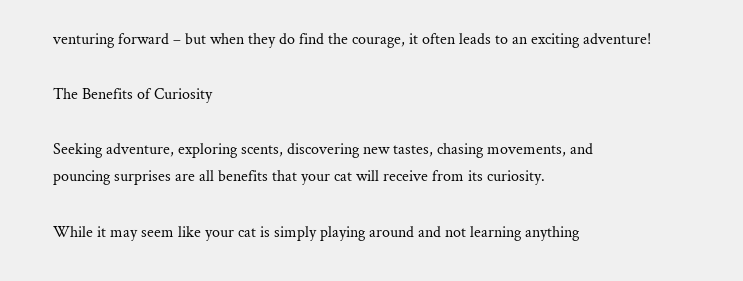venturing forward – but when they do find the courage, it often leads to an exciting adventure!

The Benefits of Curiosity

Seeking adventure, exploring scents, discovering new tastes, chasing movements, and pouncing surprises are all benefits that your cat will receive from its curiosity.

While it may seem like your cat is simply playing around and not learning anything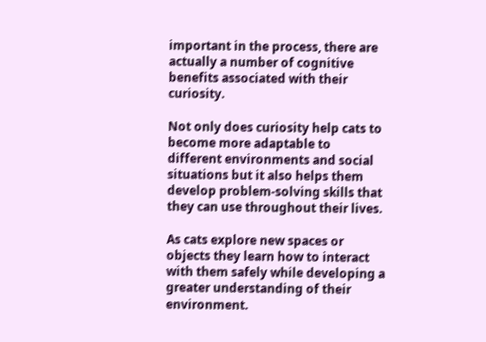important in the process, there are actually a number of cognitive benefits associated with their curiosity.

Not only does curiosity help cats to become more adaptable to different environments and social situations but it also helps them develop problem-solving skills that they can use throughout their lives.

As cats explore new spaces or objects they learn how to interact with them safely while developing a greater understanding of their environment.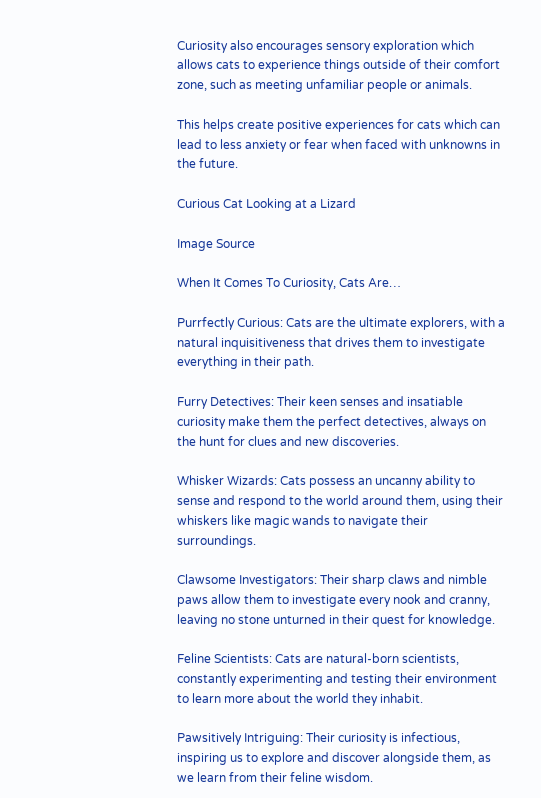Curiosity also encourages sensory exploration which allows cats to experience things outside of their comfort zone, such as meeting unfamiliar people or animals.

This helps create positive experiences for cats which can lead to less anxiety or fear when faced with unknowns in the future.

Curious Cat Looking at a Lizard

Image Source

When It Comes To Curiosity, Cats Are…

Purrfectly Curious: Cats are the ultimate explorers, with a natural inquisitiveness that drives them to investigate everything in their path.

Furry Detectives: Their keen senses and insatiable curiosity make them the perfect detectives, always on the hunt for clues and new discoveries.

Whisker Wizards: Cats possess an uncanny ability to sense and respond to the world around them, using their whiskers like magic wands to navigate their surroundings.

Clawsome Investigators: Their sharp claws and nimble paws allow them to investigate every nook and cranny, leaving no stone unturned in their quest for knowledge.

Feline Scientists: Cats are natural-born scientists, constantly experimenting and testing their environment to learn more about the world they inhabit.

Pawsitively Intriguing: Their curiosity is infectious, inspiring us to explore and discover alongside them, as we learn from their feline wisdom.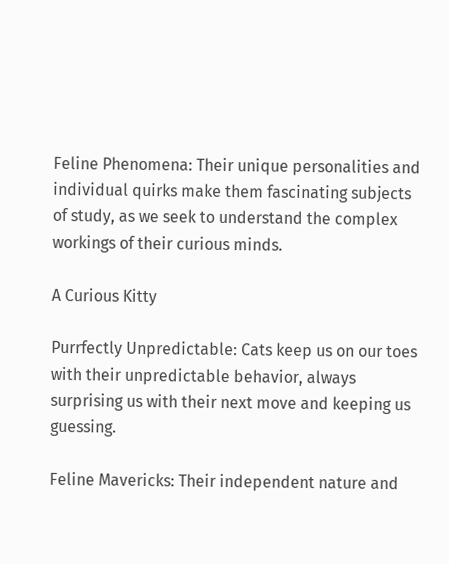Feline Phenomena: Their unique personalities and individual quirks make them fascinating subjects of study, as we seek to understand the complex workings of their curious minds.

A Curious Kitty

Purrfectly Unpredictable: Cats keep us on our toes with their unpredictable behavior, always surprising us with their next move and keeping us guessing.

Feline Mavericks: Their independent nature and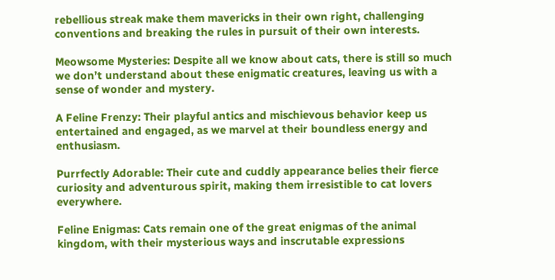rebellious streak make them mavericks in their own right, challenging conventions and breaking the rules in pursuit of their own interests.

Meowsome Mysteries: Despite all we know about cats, there is still so much we don’t understand about these enigmatic creatures, leaving us with a sense of wonder and mystery.

A Feline Frenzy: Their playful antics and mischievous behavior keep us entertained and engaged, as we marvel at their boundless energy and enthusiasm.

Purrfectly Adorable: Their cute and cuddly appearance belies their fierce curiosity and adventurous spirit, making them irresistible to cat lovers everywhere.

Feline Enigmas: Cats remain one of the great enigmas of the animal kingdom, with their mysterious ways and inscrutable expressions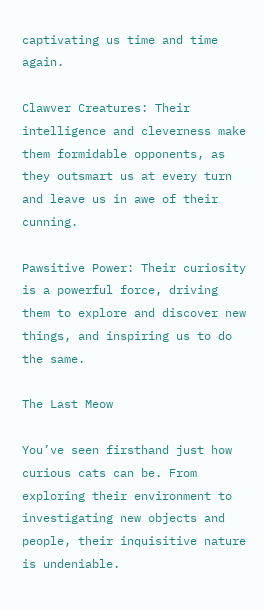captivating us time and time again.

Clawver Creatures: Their intelligence and cleverness make them formidable opponents, as they outsmart us at every turn and leave us in awe of their cunning.

Pawsitive Power: Their curiosity is a powerful force, driving them to explore and discover new things, and inspiring us to do the same.

The Last Meow

You’ve seen firsthand just how curious cats can be. From exploring their environment to investigating new objects and people, their inquisitive nature is undeniable.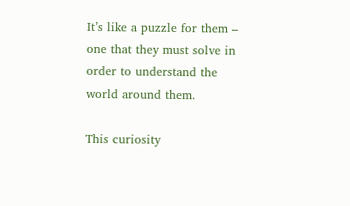It’s like a puzzle for them – one that they must solve in order to understand the world around them.

This curiosity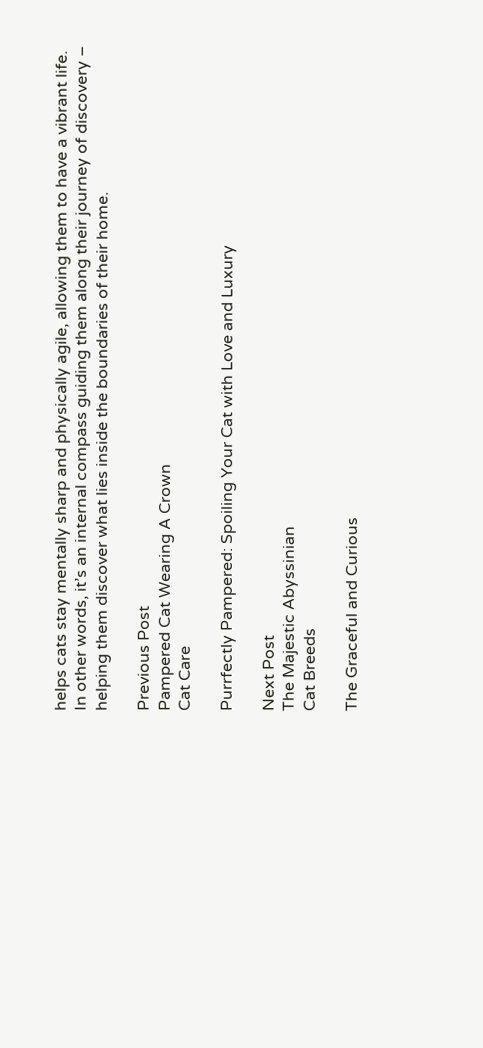helps cats stay mentally sharp and physically agile, allowing them to have a vibrant life. In other words, it’s an internal compass guiding them along their journey of discovery – helping them discover what lies inside the boundaries of their home.

Previous Post
Pampered Cat Wearing A Crown
Cat Care

Purrfectly Pampered: Spoiling Your Cat with Love and Luxury

Next Post
The Majestic Abyssinian
Cat Breeds

The Graceful and Curious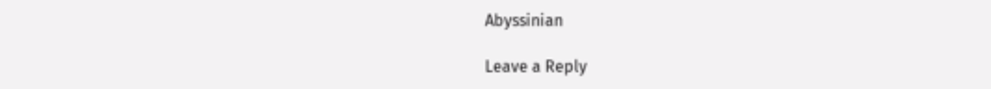Abyssinian

Leave a Reply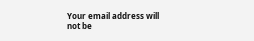Your email address will not be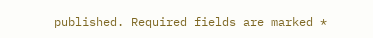published. Required fields are marked *